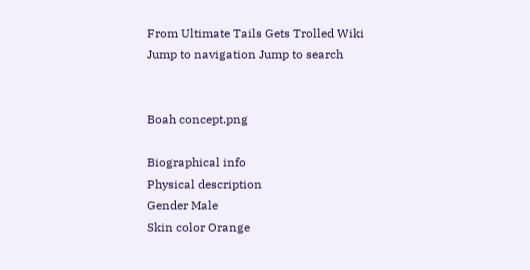From Ultimate Tails Gets Trolled Wiki
Jump to navigation Jump to search


Boah concept.png

Biographical info
Physical description
Gender Male
Skin color Orange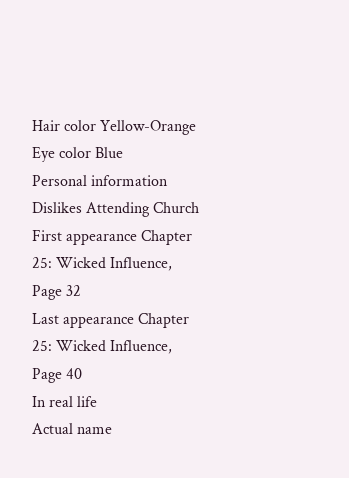Hair color Yellow-Orange
Eye color Blue
Personal information
Dislikes Attending Church
First appearance Chapter 25: Wicked Influence, Page 32
Last appearance Chapter 25: Wicked Influence, Page 40
In real life
Actual name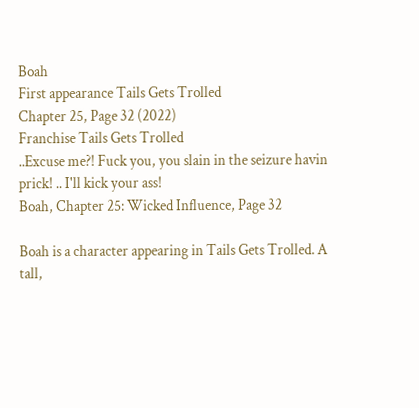Boah
First appearance Tails Gets Trolled
Chapter 25, Page 32 (2022)
Franchise Tails Gets Trolled
..Excuse me?! Fuck you, you slain in the seizure havin prick! .. I'll kick your ass!
Boah, Chapter 25: Wicked Influence, Page 32

Boah is a character appearing in Tails Gets Trolled. A tall,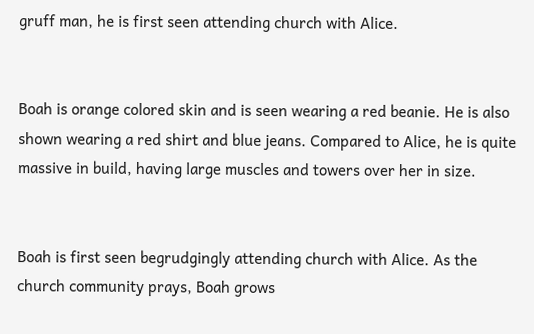gruff man, he is first seen attending church with Alice.


Boah is orange colored skin and is seen wearing a red beanie. He is also shown wearing a red shirt and blue jeans. Compared to Alice, he is quite massive in build, having large muscles and towers over her in size.


Boah is first seen begrudgingly attending church with Alice. As the church community prays, Boah grows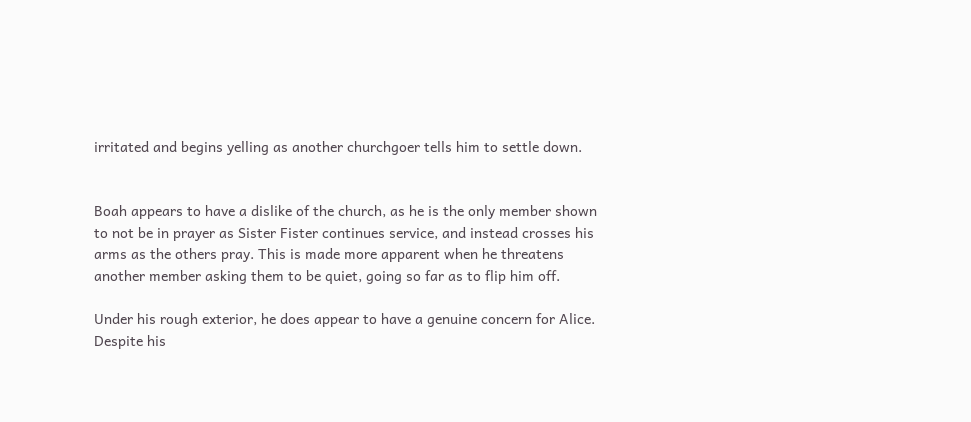irritated and begins yelling as another churchgoer tells him to settle down.


Boah appears to have a dislike of the church, as he is the only member shown to not be in prayer as Sister Fister continues service, and instead crosses his arms as the others pray. This is made more apparent when he threatens another member asking them to be quiet, going so far as to flip him off.

Under his rough exterior, he does appear to have a genuine concern for Alice. Despite his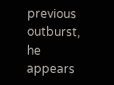previous outburst, he appears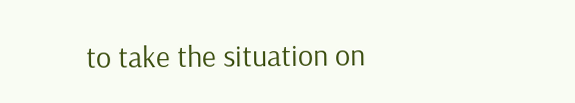to take the situation on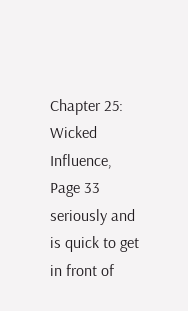Chapter 25: Wicked Influence, Page 33 seriously and is quick to get in front of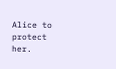Alice to protect her.